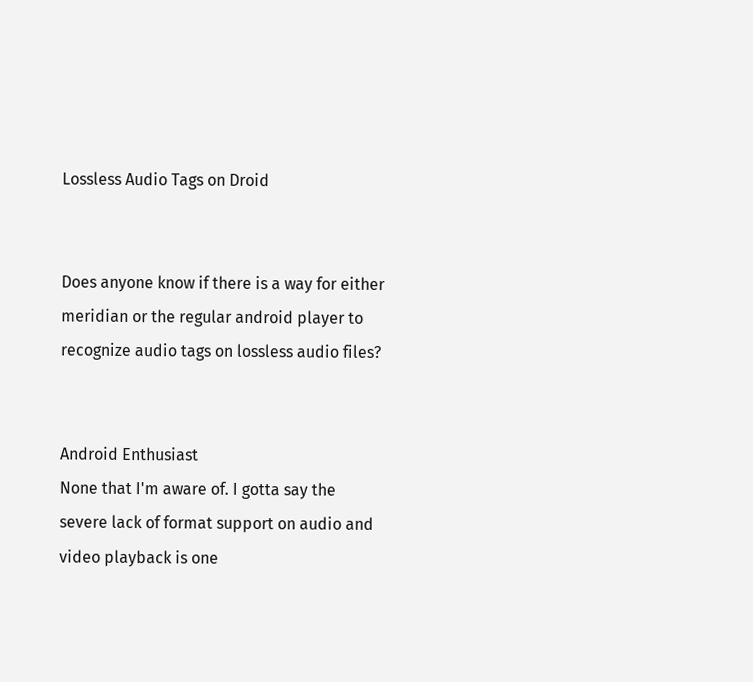Lossless Audio Tags on Droid


Does anyone know if there is a way for either meridian or the regular android player to recognize audio tags on lossless audio files?


Android Enthusiast
None that I'm aware of. I gotta say the severe lack of format support on audio and video playback is one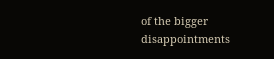of the bigger disappointments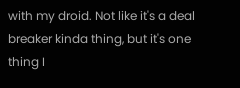with my droid. Not like it's a deal breaker kinda thing, but it's one thing I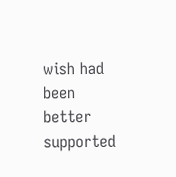wish had been better supported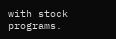with stock programs.